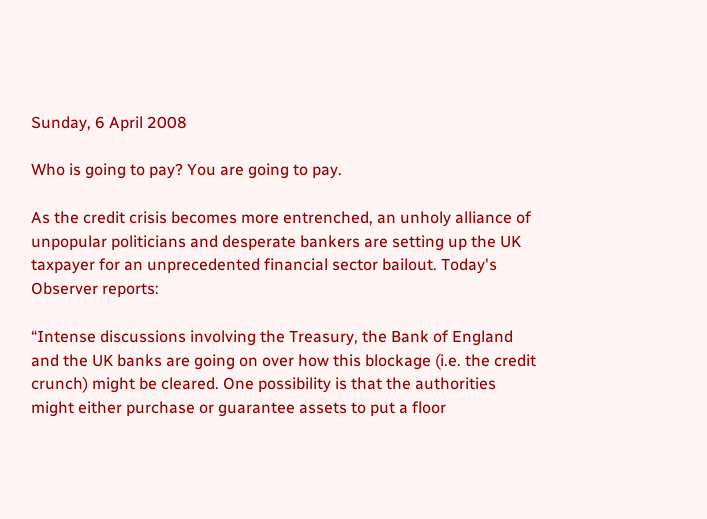Sunday, 6 April 2008

Who is going to pay? You are going to pay.

As the credit crisis becomes more entrenched, an unholy alliance of unpopular politicians and desperate bankers are setting up the UK taxpayer for an unprecedented financial sector bailout. Today's Observer reports:

“Intense discussions involving the Treasury, the Bank of England and the UK banks are going on over how this blockage (i.e. the credit crunch) might be cleared. One possibility is that the authorities might either purchase or guarantee assets to put a floor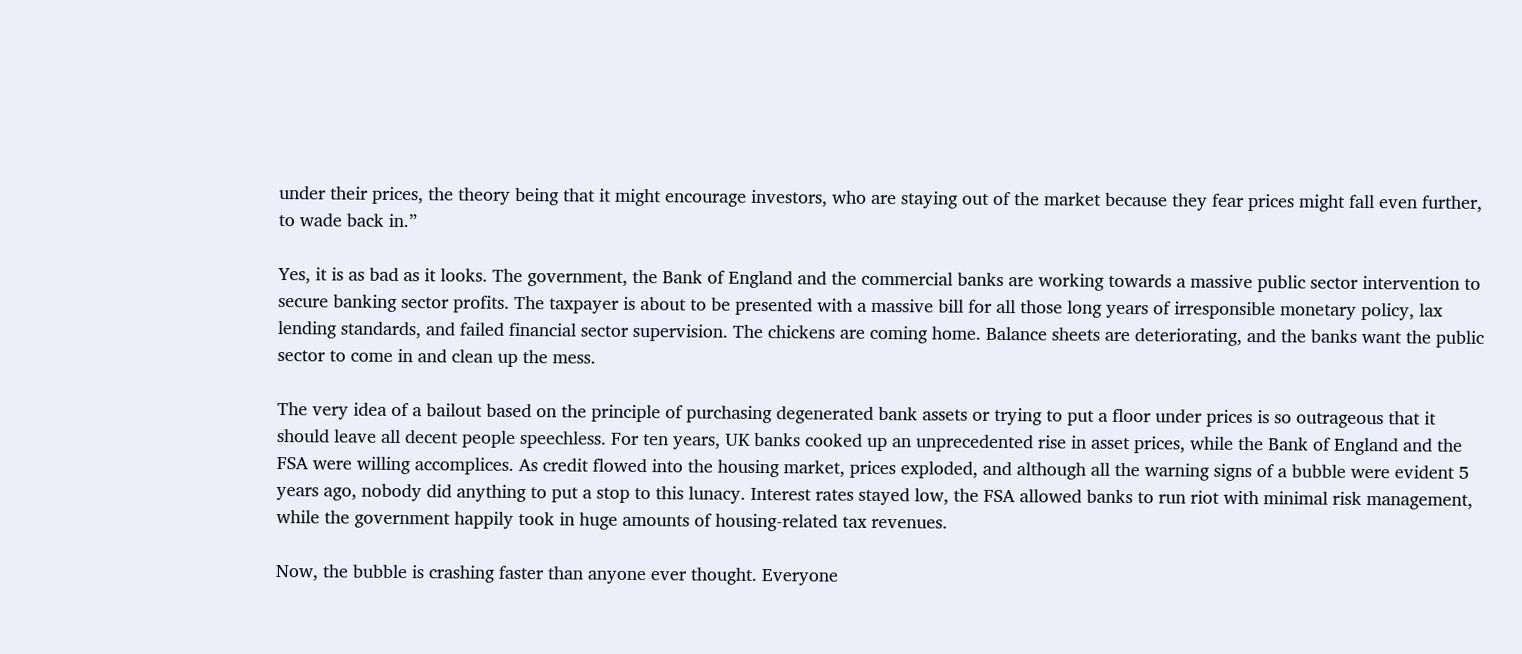under their prices, the theory being that it might encourage investors, who are staying out of the market because they fear prices might fall even further, to wade back in.”

Yes, it is as bad as it looks. The government, the Bank of England and the commercial banks are working towards a massive public sector intervention to secure banking sector profits. The taxpayer is about to be presented with a massive bill for all those long years of irresponsible monetary policy, lax lending standards, and failed financial sector supervision. The chickens are coming home. Balance sheets are deteriorating, and the banks want the public sector to come in and clean up the mess.

The very idea of a bailout based on the principle of purchasing degenerated bank assets or trying to put a floor under prices is so outrageous that it should leave all decent people speechless. For ten years, UK banks cooked up an unprecedented rise in asset prices, while the Bank of England and the FSA were willing accomplices. As credit flowed into the housing market, prices exploded, and although all the warning signs of a bubble were evident 5 years ago, nobody did anything to put a stop to this lunacy. Interest rates stayed low, the FSA allowed banks to run riot with minimal risk management, while the government happily took in huge amounts of housing-related tax revenues.

Now, the bubble is crashing faster than anyone ever thought. Everyone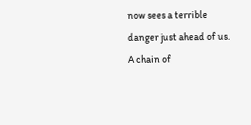now sees a terrible danger just ahead of us. A chain of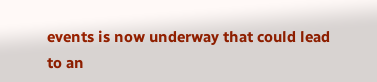events is now underway that could lead to an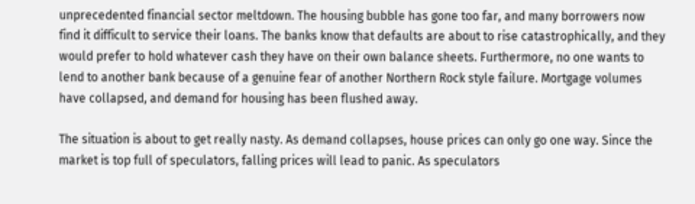unprecedented financial sector meltdown. The housing bubble has gone too far, and many borrowers now find it difficult to service their loans. The banks know that defaults are about to rise catastrophically, and they would prefer to hold whatever cash they have on their own balance sheets. Furthermore, no one wants to lend to another bank because of a genuine fear of another Northern Rock style failure. Mortgage volumes have collapsed, and demand for housing has been flushed away.

The situation is about to get really nasty. As demand collapses, house prices can only go one way. Since the market is top full of speculators, falling prices will lead to panic. As speculators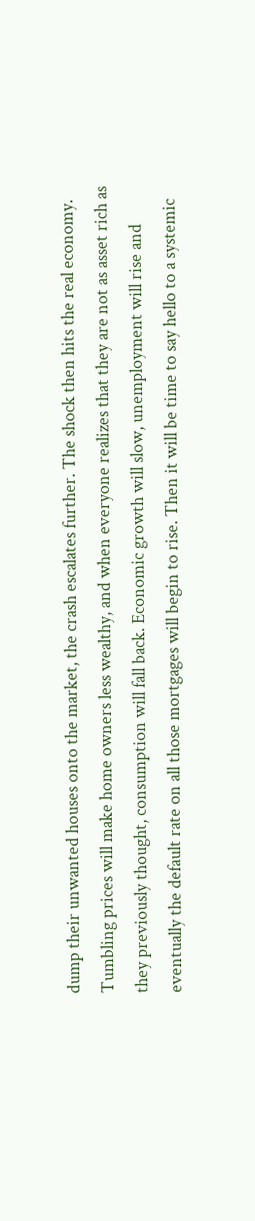dump their unwanted houses onto the market, the crash escalates further. The shock then hits the real economy. Tumbling prices will make home owners less wealthy, and when everyone realizes that they are not as asset rich as they previously thought, consumption will fall back. Economic growth will slow, unemployment will rise and eventually the default rate on all those mortgages will begin to rise. Then it will be time to say hello to a systemic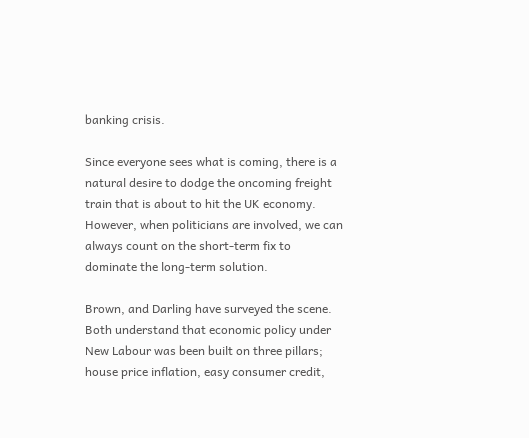banking crisis.

Since everyone sees what is coming, there is a natural desire to dodge the oncoming freight train that is about to hit the UK economy. However, when politicians are involved, we can always count on the short-term fix to dominate the long-term solution.

Brown, and Darling have surveyed the scene. Both understand that economic policy under New Labour was been built on three pillars; house price inflation, easy consumer credit,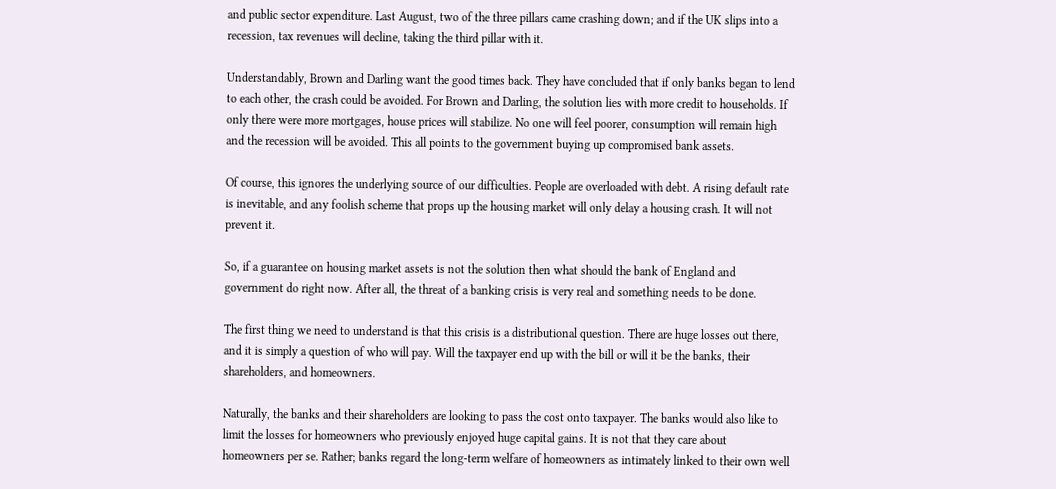and public sector expenditure. Last August, two of the three pillars came crashing down; and if the UK slips into a recession, tax revenues will decline, taking the third pillar with it.

Understandably, Brown and Darling want the good times back. They have concluded that if only banks began to lend to each other, the crash could be avoided. For Brown and Darling, the solution lies with more credit to households. If only there were more mortgages, house prices will stabilize. No one will feel poorer, consumption will remain high and the recession will be avoided. This all points to the government buying up compromised bank assets.

Of course, this ignores the underlying source of our difficulties. People are overloaded with debt. A rising default rate is inevitable, and any foolish scheme that props up the housing market will only delay a housing crash. It will not prevent it.

So, if a guarantee on housing market assets is not the solution then what should the bank of England and government do right now. After all, the threat of a banking crisis is very real and something needs to be done.

The first thing we need to understand is that this crisis is a distributional question. There are huge losses out there, and it is simply a question of who will pay. Will the taxpayer end up with the bill or will it be the banks, their shareholders, and homeowners.

Naturally, the banks and their shareholders are looking to pass the cost onto taxpayer. The banks would also like to limit the losses for homeowners who previously enjoyed huge capital gains. It is not that they care about homeowners per se. Rather; banks regard the long-term welfare of homeowners as intimately linked to their own well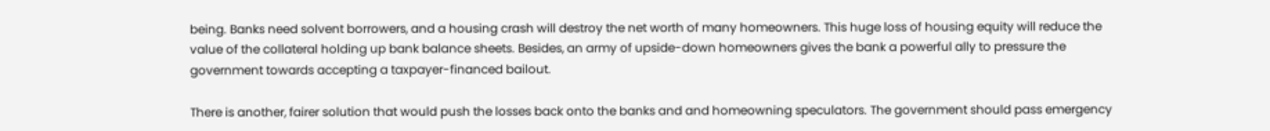being. Banks need solvent borrowers, and a housing crash will destroy the net worth of many homeowners. This huge loss of housing equity will reduce the value of the collateral holding up bank balance sheets. Besides, an army of upside-down homeowners gives the bank a powerful ally to pressure the government towards accepting a taxpayer-financed bailout.

There is another, fairer solution that would push the losses back onto the banks and and homeowning speculators. The government should pass emergency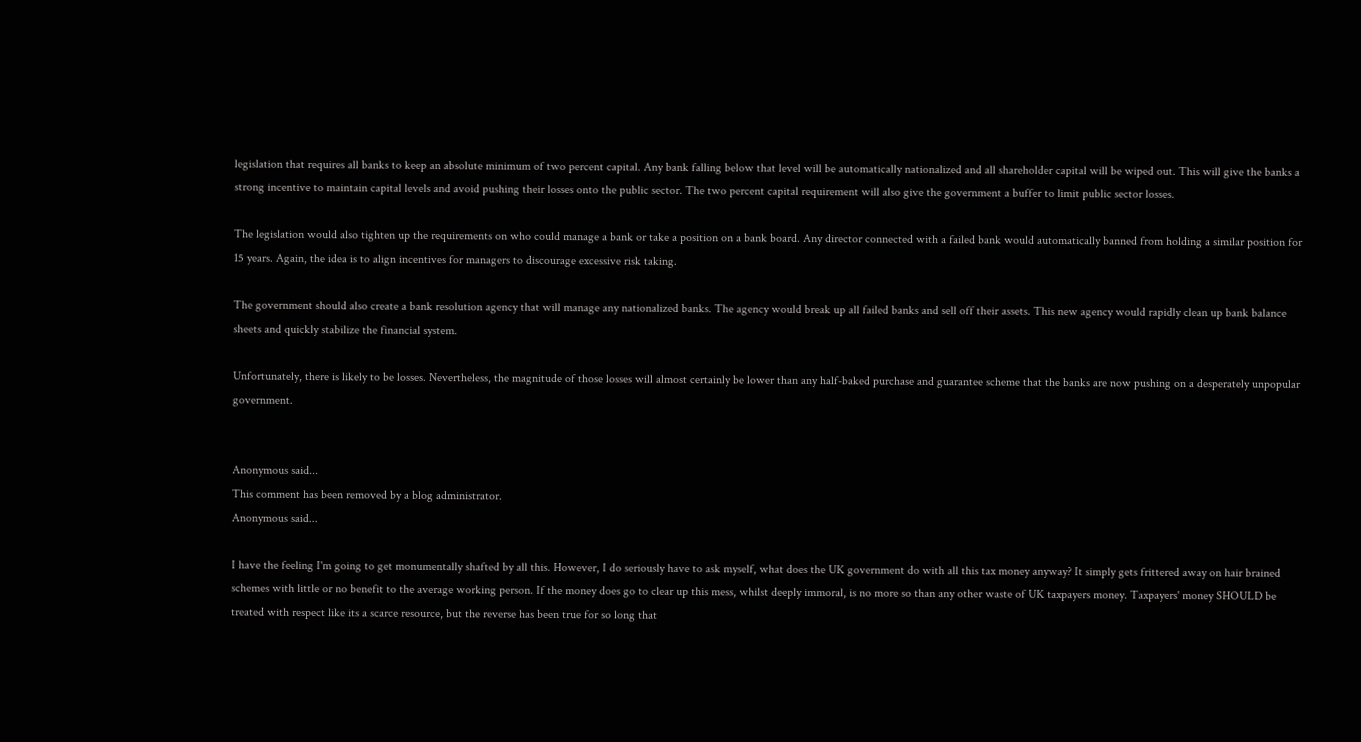legislation that requires all banks to keep an absolute minimum of two percent capital. Any bank falling below that level will be automatically nationalized and all shareholder capital will be wiped out. This will give the banks a strong incentive to maintain capital levels and avoid pushing their losses onto the public sector. The two percent capital requirement will also give the government a buffer to limit public sector losses.

The legislation would also tighten up the requirements on who could manage a bank or take a position on a bank board. Any director connected with a failed bank would automatically banned from holding a similar position for 15 years. Again, the idea is to align incentives for managers to discourage excessive risk taking.

The government should also create a bank resolution agency that will manage any nationalized banks. The agency would break up all failed banks and sell off their assets. This new agency would rapidly clean up bank balance sheets and quickly stabilize the financial system.

Unfortunately, there is likely to be losses. Nevertheless, the magnitude of those losses will almost certainly be lower than any half-baked purchase and guarantee scheme that the banks are now pushing on a desperately unpopular government.


Anonymous said...
This comment has been removed by a blog administrator.
Anonymous said...

I have the feeling I'm going to get monumentally shafted by all this. However, I do seriously have to ask myself, what does the UK government do with all this tax money anyway? It simply gets frittered away on hair brained schemes with little or no benefit to the average working person. If the money does go to clear up this mess, whilst deeply immoral, is no more so than any other waste of UK taxpayers money. Taxpayers' money SHOULD be treated with respect like its a scarce resource, but the reverse has been true for so long that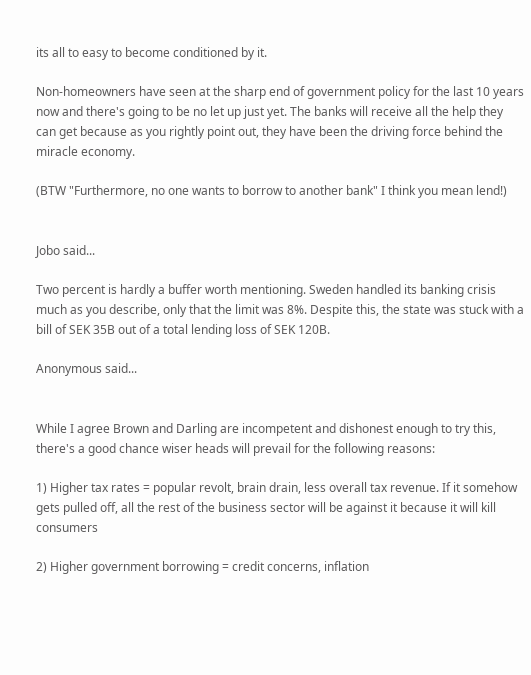its all to easy to become conditioned by it.

Non-homeowners have seen at the sharp end of government policy for the last 10 years now and there's going to be no let up just yet. The banks will receive all the help they can get because as you rightly point out, they have been the driving force behind the miracle economy.

(BTW "Furthermore, no one wants to borrow to another bank" I think you mean lend!)


Jobo said...

Two percent is hardly a buffer worth mentioning. Sweden handled its banking crisis much as you describe, only that the limit was 8%. Despite this, the state was stuck with a bill of SEK 35B out of a total lending loss of SEK 120B.

Anonymous said...


While I agree Brown and Darling are incompetent and dishonest enough to try this, there's a good chance wiser heads will prevail for the following reasons:

1) Higher tax rates = popular revolt, brain drain, less overall tax revenue. If it somehow gets pulled off, all the rest of the business sector will be against it because it will kill consumers

2) Higher government borrowing = credit concerns, inflation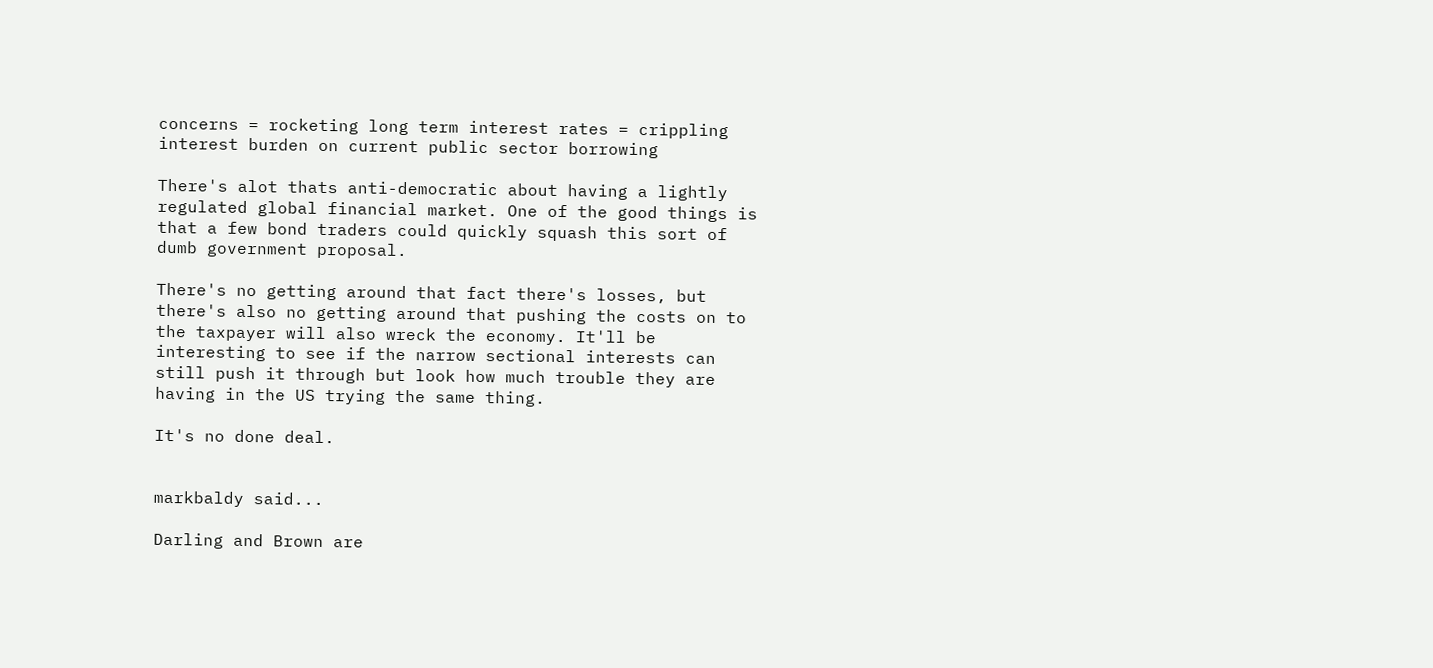concerns = rocketing long term interest rates = crippling interest burden on current public sector borrowing

There's alot thats anti-democratic about having a lightly regulated global financial market. One of the good things is that a few bond traders could quickly squash this sort of dumb government proposal.

There's no getting around that fact there's losses, but there's also no getting around that pushing the costs on to the taxpayer will also wreck the economy. It'll be interesting to see if the narrow sectional interests can still push it through but look how much trouble they are having in the US trying the same thing.

It's no done deal.


markbaldy said...

Darling and Brown are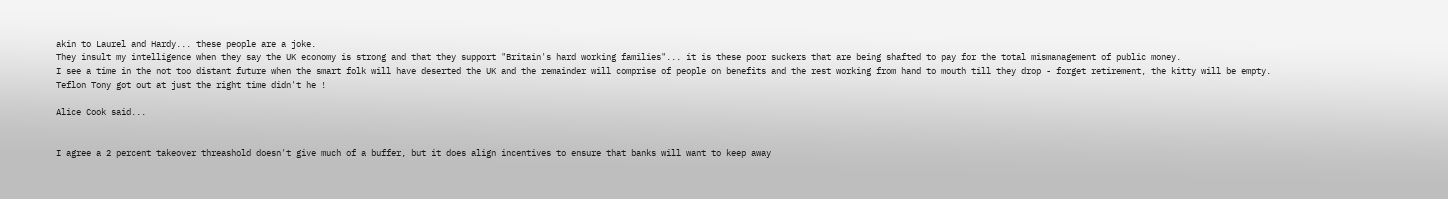akin to Laurel and Hardy... these people are a joke.
They insult my intelligence when they say the UK economy is strong and that they support "Britain's hard working families"... it is these poor suckers that are being shafted to pay for the total mismanagement of public money.
I see a time in the not too distant future when the smart folk will have deserted the UK and the remainder will comprise of people on benefits and the rest working from hand to mouth till they drop - forget retirement, the kitty will be empty.
Teflon Tony got out at just the right time didn't he !

Alice Cook said...


I agree a 2 percent takeover threashold doesn't give much of a buffer, but it does align incentives to ensure that banks will want to keep away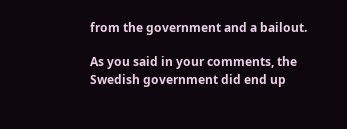from the government and a bailout.

As you said in your comments, the Swedish government did end up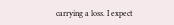carrying a loss. I expect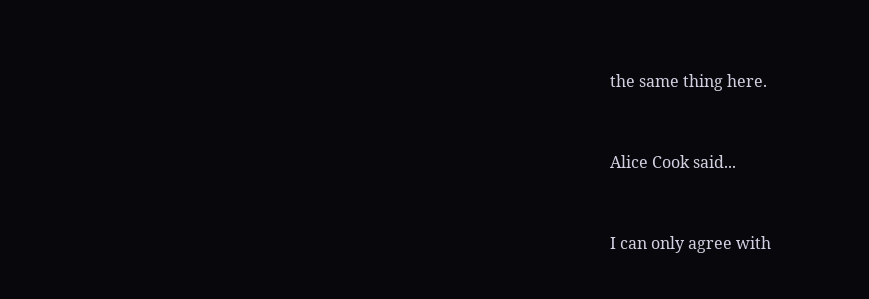the same thing here.


Alice Cook said...


I can only agree with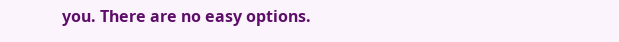you. There are no easy options.